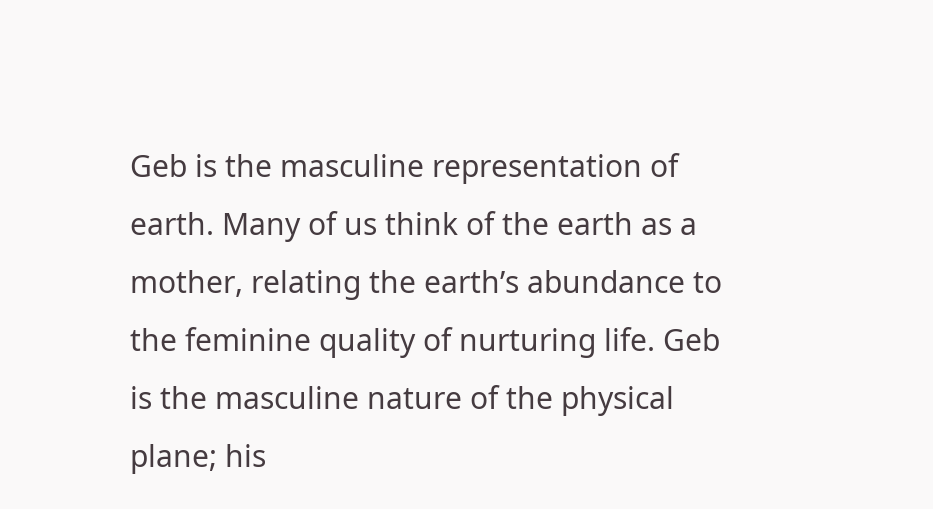Geb is the masculine representation of earth. Many of us think of the earth as a mother, relating the earth’s abundance to the feminine quality of nurturing life. Geb is the masculine nature of the physical plane; his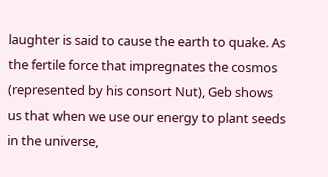laughter is said to cause the earth to quake. As the fertile force that impregnates the cosmos (represented by his consort Nut), Geb shows us that when we use our energy to plant seeds in the universe,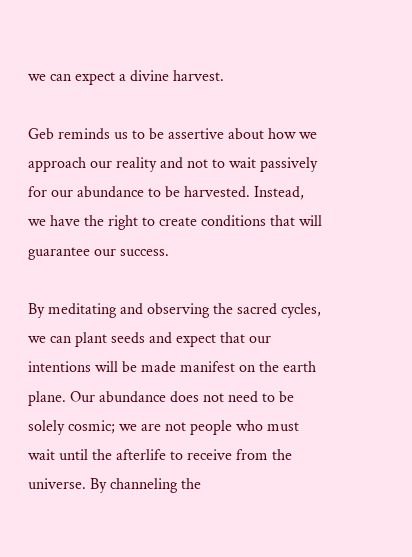we can expect a divine harvest.

Geb reminds us to be assertive about how we approach our reality and not to wait passively for our abundance to be harvested. Instead, we have the right to create conditions that will guarantee our success.

By meditating and observing the sacred cycles, we can plant seeds and expect that our intentions will be made manifest on the earth plane. Our abundance does not need to be solely cosmic; we are not people who must wait until the afterlife to receive from the universe. By channeling the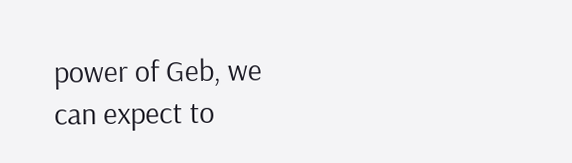power of Geb, we can expect to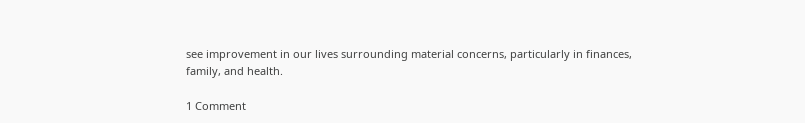see improvement in our lives surrounding material concerns, particularly in finances, family, and health.

1 Comment